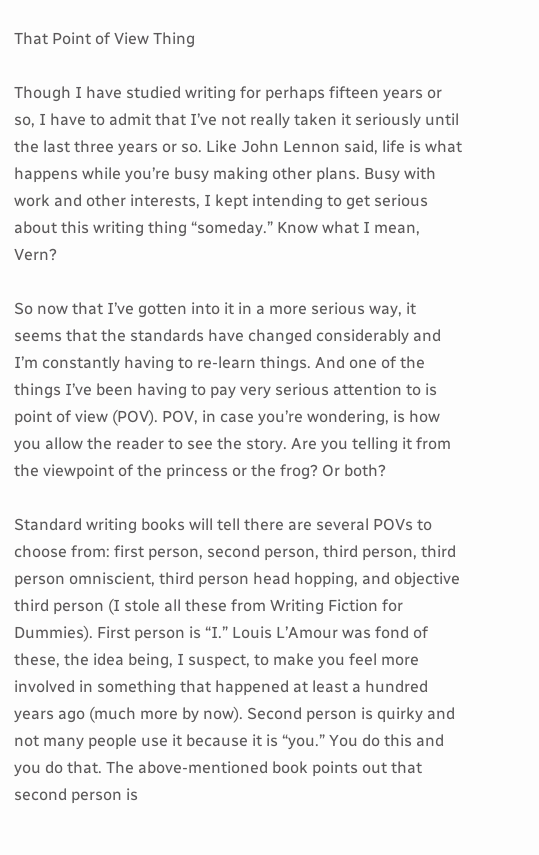That Point of View Thing

Though I have studied writing for perhaps fifteen years or so, I have to admit that I’ve not really taken it seriously until the last three years or so. Like John Lennon said, life is what happens while you’re busy making other plans. Busy with work and other interests, I kept intending to get serious about this writing thing “someday.” Know what I mean, Vern?

So now that I’ve gotten into it in a more serious way, it seems that the standards have changed considerably and I’m constantly having to re-learn things. And one of the things I’ve been having to pay very serious attention to is point of view (POV). POV, in case you’re wondering, is how you allow the reader to see the story. Are you telling it from the viewpoint of the princess or the frog? Or both?

Standard writing books will tell there are several POVs to choose from: first person, second person, third person, third person omniscient, third person head hopping, and objective third person (I stole all these from Writing Fiction for Dummies). First person is “I.” Louis L’Amour was fond of these, the idea being, I suspect, to make you feel more involved in something that happened at least a hundred years ago (much more by now). Second person is quirky and not many people use it because it is “you.” You do this and you do that. The above-mentioned book points out that second person is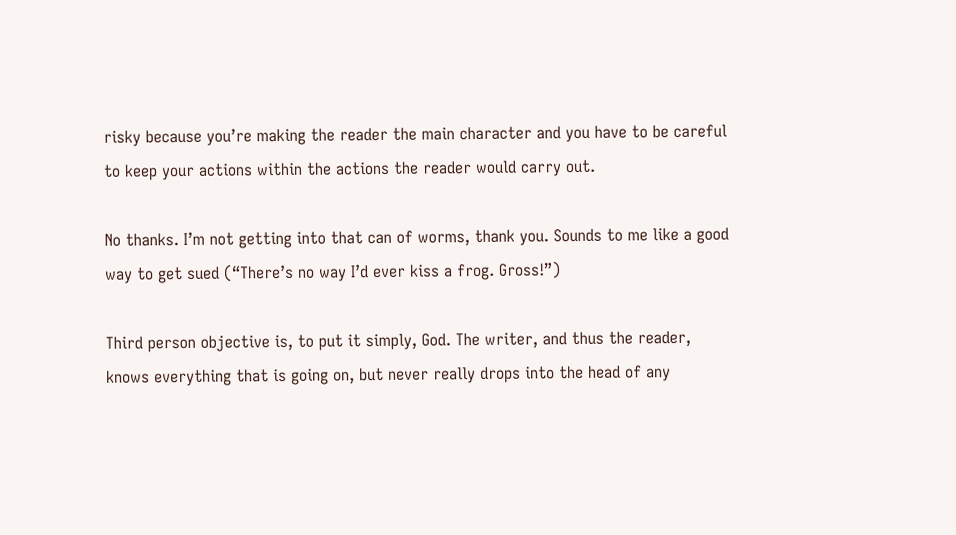risky because you’re making the reader the main character and you have to be careful to keep your actions within the actions the reader would carry out.

No thanks. I’m not getting into that can of worms, thank you. Sounds to me like a good way to get sued (“There’s no way I’d ever kiss a frog. Gross!”)

Third person objective is, to put it simply, God. The writer, and thus the reader, knows everything that is going on, but never really drops into the head of any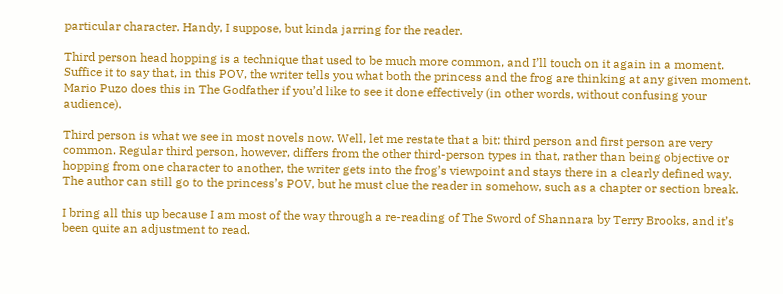particular character. Handy, I suppose, but kinda jarring for the reader.

Third person head hopping is a technique that used to be much more common, and I’ll touch on it again in a moment. Suffice it to say that, in this POV, the writer tells you what both the princess and the frog are thinking at any given moment. Mario Puzo does this in The Godfather if you’d like to see it done effectively (in other words, without confusing your audience).

Third person is what we see in most novels now. Well, let me restate that a bit: third person and first person are very common. Regular third person, however, differs from the other third-person types in that, rather than being objective or hopping from one character to another, the writer gets into the frog’s viewpoint and stays there in a clearly defined way. The author can still go to the princess’s POV, but he must clue the reader in somehow, such as a chapter or section break.

I bring all this up because I am most of the way through a re-reading of The Sword of Shannara by Terry Brooks, and it’s been quite an adjustment to read.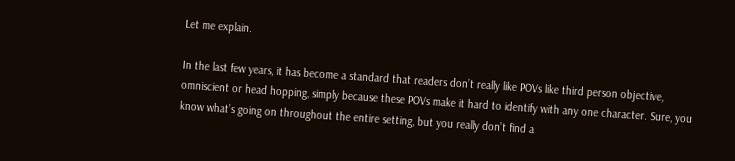Let me explain.

In the last few years, it has become a standard that readers don’t really like POVs like third person objective, omniscient or head hopping, simply because these POVs make it hard to identify with any one character. Sure, you know what’s going on throughout the entire setting, but you really don’t find a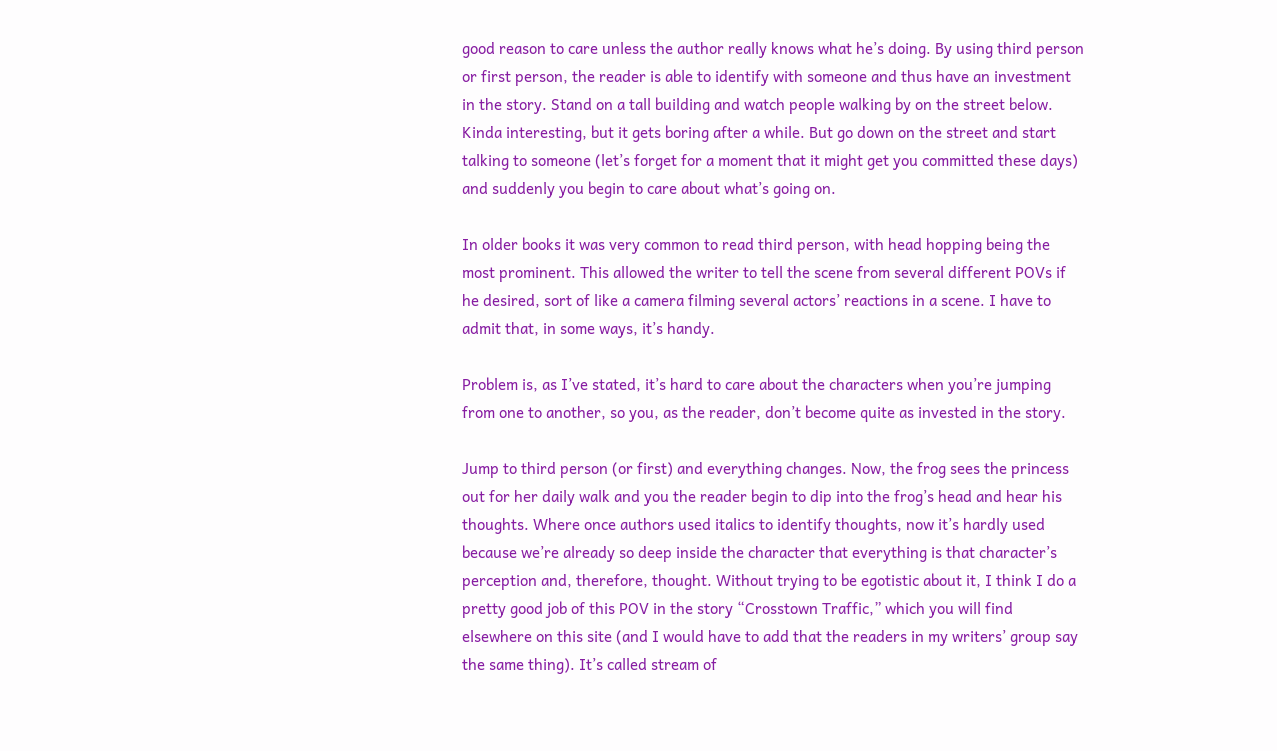good reason to care unless the author really knows what he’s doing. By using third person or first person, the reader is able to identify with someone and thus have an investment in the story. Stand on a tall building and watch people walking by on the street below. Kinda interesting, but it gets boring after a while. But go down on the street and start talking to someone (let’s forget for a moment that it might get you committed these days) and suddenly you begin to care about what’s going on.

In older books it was very common to read third person, with head hopping being the most prominent. This allowed the writer to tell the scene from several different POVs if he desired, sort of like a camera filming several actors’ reactions in a scene. I have to admit that, in some ways, it’s handy.

Problem is, as I’ve stated, it’s hard to care about the characters when you’re jumping from one to another, so you, as the reader, don’t become quite as invested in the story.

Jump to third person (or first) and everything changes. Now, the frog sees the princess out for her daily walk and you the reader begin to dip into the frog’s head and hear his thoughts. Where once authors used italics to identify thoughts, now it’s hardly used because we’re already so deep inside the character that everything is that character’s perception and, therefore, thought. Without trying to be egotistic about it, I think I do a pretty good job of this POV in the story “Crosstown Traffic,” which you will find elsewhere on this site (and I would have to add that the readers in my writers’ group say the same thing). It’s called stream of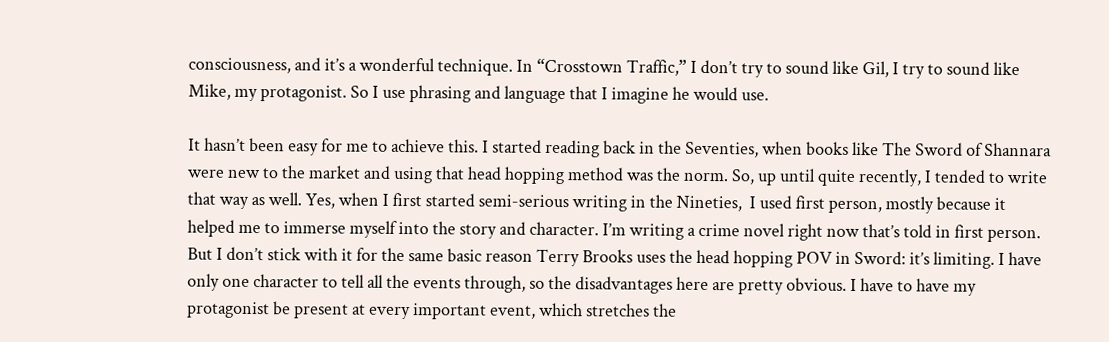consciousness, and it’s a wonderful technique. In “Crosstown Traffic,” I don’t try to sound like Gil, I try to sound like Mike, my protagonist. So I use phrasing and language that I imagine he would use.

It hasn’t been easy for me to achieve this. I started reading back in the Seventies, when books like The Sword of Shannara were new to the market and using that head hopping method was the norm. So, up until quite recently, I tended to write that way as well. Yes, when I first started semi-serious writing in the Nineties,  I used first person, mostly because it helped me to immerse myself into the story and character. I’m writing a crime novel right now that’s told in first person. But I don’t stick with it for the same basic reason Terry Brooks uses the head hopping POV in Sword: it’s limiting. I have only one character to tell all the events through, so the disadvantages here are pretty obvious. I have to have my protagonist be present at every important event, which stretches the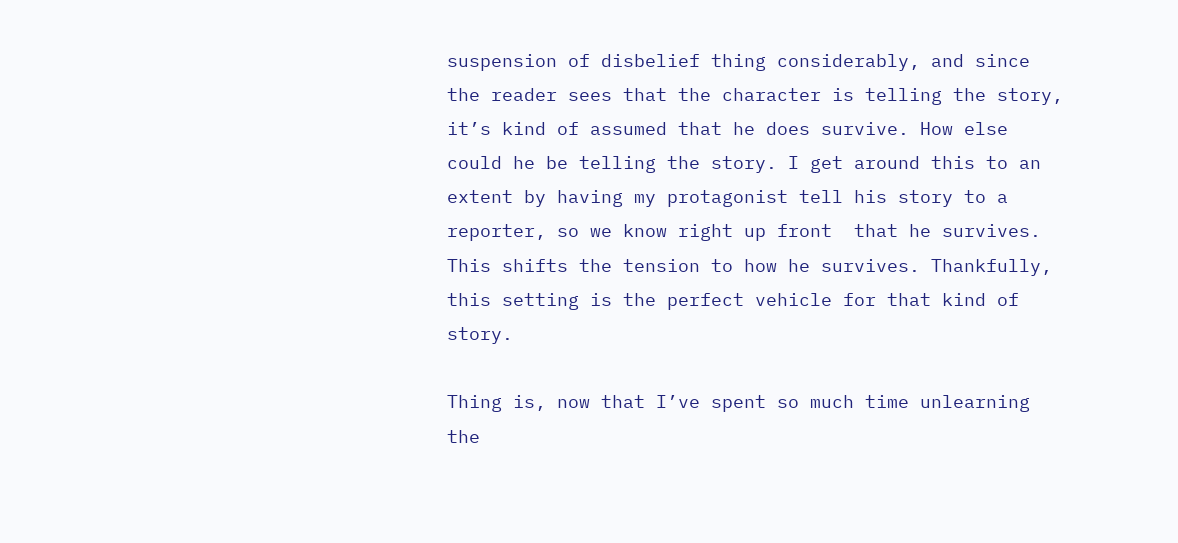suspension of disbelief thing considerably, and since the reader sees that the character is telling the story, it’s kind of assumed that he does survive. How else could he be telling the story. I get around this to an extent by having my protagonist tell his story to a reporter, so we know right up front  that he survives. This shifts the tension to how he survives. Thankfully, this setting is the perfect vehicle for that kind of story.

Thing is, now that I’ve spent so much time unlearning the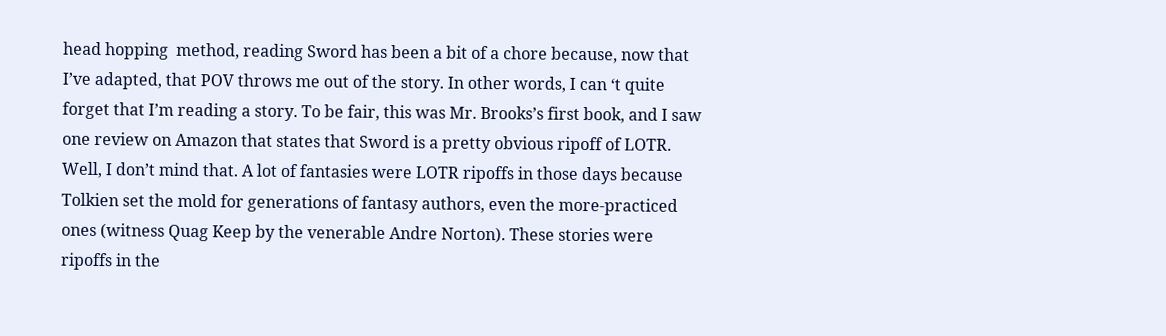head hopping  method, reading Sword has been a bit of a chore because, now that I’ve adapted, that POV throws me out of the story. In other words, I can ‘t quite forget that I’m reading a story. To be fair, this was Mr. Brooks’s first book, and I saw one review on Amazon that states that Sword is a pretty obvious ripoff of LOTR. Well, I don’t mind that. A lot of fantasies were LOTR ripoffs in those days because Tolkien set the mold for generations of fantasy authors, even the more-practiced ones (witness Quag Keep by the venerable Andre Norton). These stories were ripoffs in the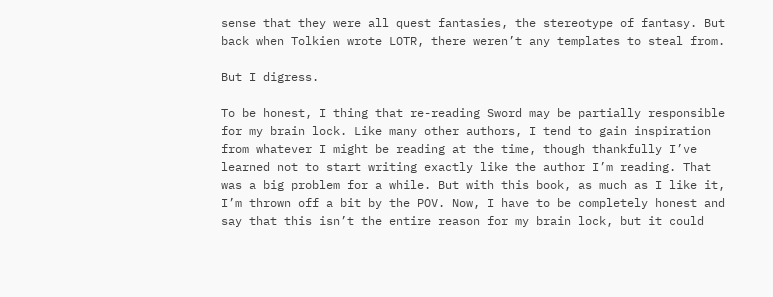sense that they were all quest fantasies, the stereotype of fantasy. But back when Tolkien wrote LOTR, there weren’t any templates to steal from.

But I digress.

To be honest, I thing that re-reading Sword may be partially responsible for my brain lock. Like many other authors, I tend to gain inspiration from whatever I might be reading at the time, though thankfully I’ve learned not to start writing exactly like the author I’m reading. That was a big problem for a while. But with this book, as much as I like it, I’m thrown off a bit by the POV. Now, I have to be completely honest and say that this isn’t the entire reason for my brain lock, but it could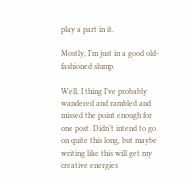play a part in it.

Mostly, I’m just in a good old-fashioned slump.

Well, I thing I’ve probably wandered and rambled and missed the point enough for one post. Didn’t intend to go on quite this long, but maybe writing like this will get my creative energies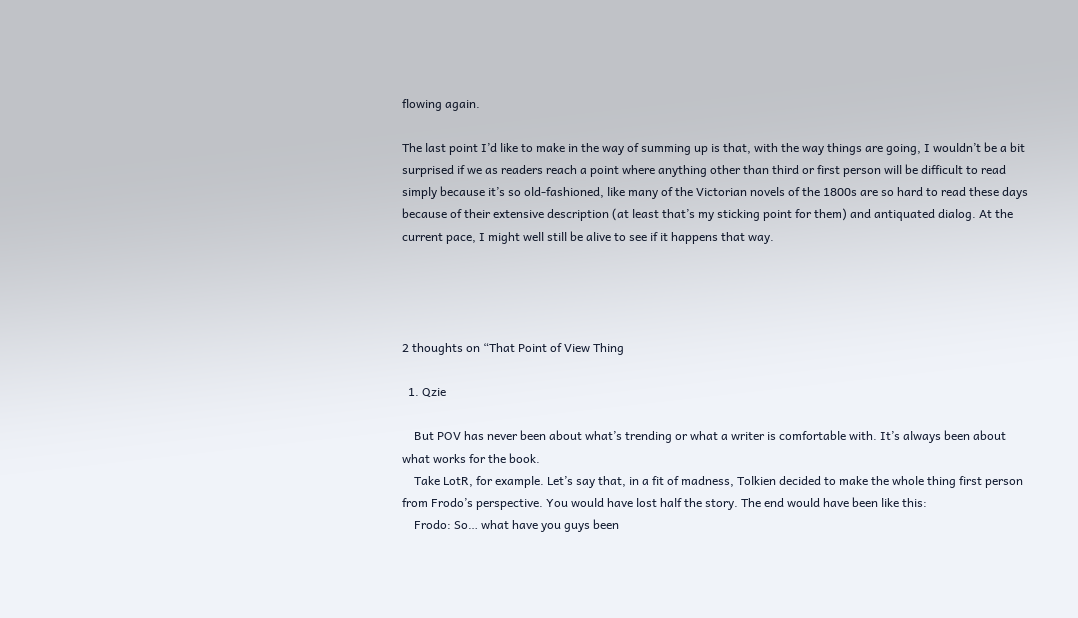flowing again.

The last point I’d like to make in the way of summing up is that, with the way things are going, I wouldn’t be a bit surprised if we as readers reach a point where anything other than third or first person will be difficult to read simply because it’s so old-fashioned, like many of the Victorian novels of the 1800s are so hard to read these days because of their extensive description (at least that’s my sticking point for them) and antiquated dialog. At the current pace, I might well still be alive to see if it happens that way.




2 thoughts on “That Point of View Thing

  1. Qzie

    But POV has never been about what’s trending or what a writer is comfortable with. It’s always been about what works for the book.
    Take LotR, for example. Let’s say that, in a fit of madness, Tolkien decided to make the whole thing first person from Frodo’s perspective. You would have lost half the story. The end would have been like this:
    Frodo: So… what have you guys been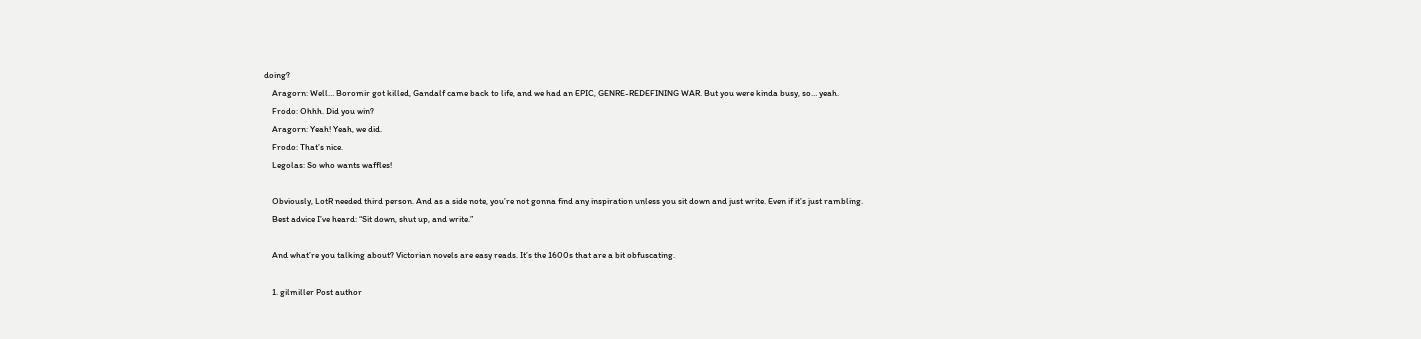doing?
    Aragorn: Well… Boromir got killed, Gandalf came back to life, and we had an EPIC, GENRE-REDEFINING WAR. But you were kinda busy, so… yeah.
    Frodo: Ohhh. Did you win?
    Aragorn: Yeah! Yeah, we did.
    Frodo: That’s nice.
    Legolas: So who wants waffles!

    Obviously, LotR needed third person. And as a side note, you’re not gonna find any inspiration unless you sit down and just write. Even if it’s just rambling.
    Best advice I’ve heard: “Sit down, shut up, and write.”

    And what’re you talking about? Victorian novels are easy reads. It’s the 1600s that are a bit obfuscating.

    1. gilmiller Post author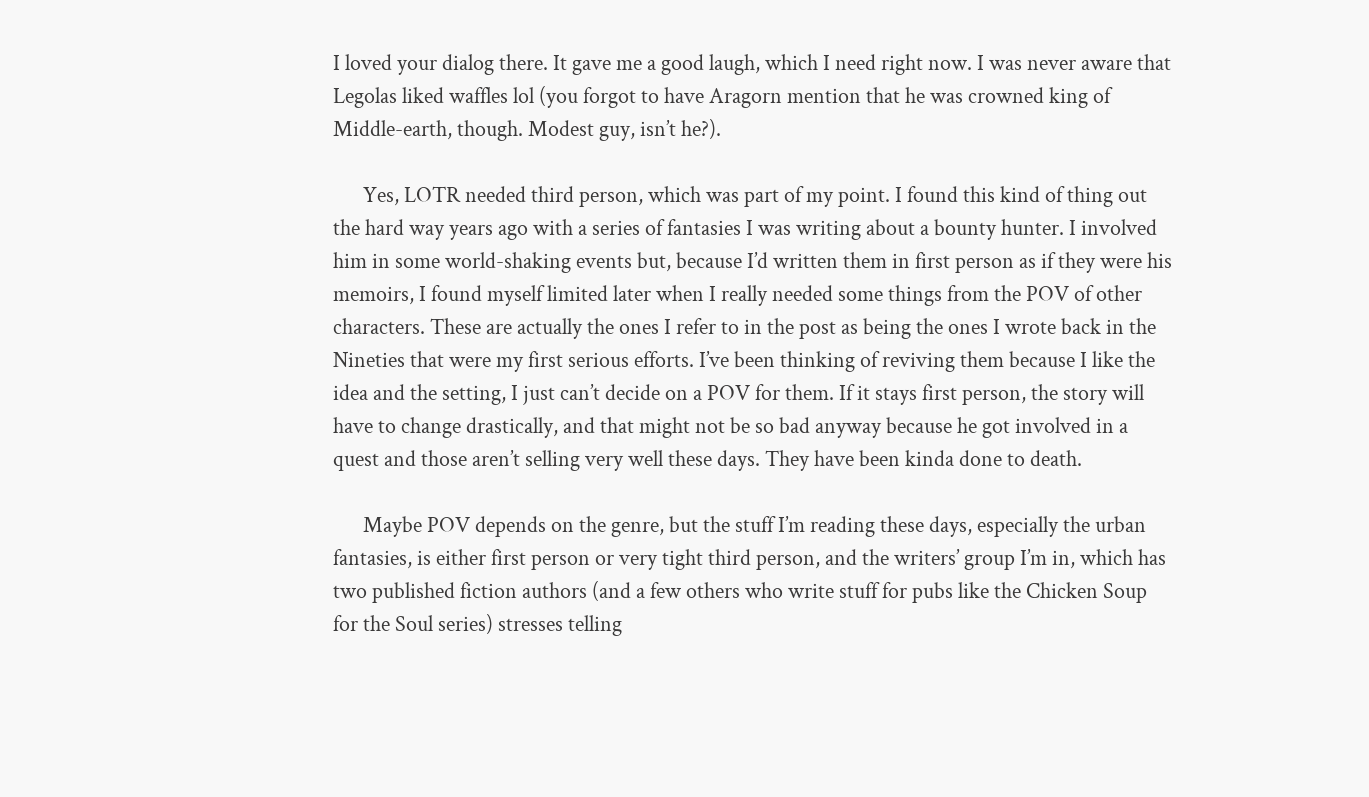I loved your dialog there. It gave me a good laugh, which I need right now. I was never aware that Legolas liked waffles lol (you forgot to have Aragorn mention that he was crowned king of Middle-earth, though. Modest guy, isn’t he?).

      Yes, LOTR needed third person, which was part of my point. I found this kind of thing out the hard way years ago with a series of fantasies I was writing about a bounty hunter. I involved him in some world-shaking events but, because I’d written them in first person as if they were his memoirs, I found myself limited later when I really needed some things from the POV of other characters. These are actually the ones I refer to in the post as being the ones I wrote back in the Nineties that were my first serious efforts. I’ve been thinking of reviving them because I like the idea and the setting, I just can’t decide on a POV for them. If it stays first person, the story will have to change drastically, and that might not be so bad anyway because he got involved in a quest and those aren’t selling very well these days. They have been kinda done to death.

      Maybe POV depends on the genre, but the stuff I’m reading these days, especially the urban fantasies, is either first person or very tight third person, and the writers’ group I’m in, which has two published fiction authors (and a few others who write stuff for pubs like the Chicken Soup for the Soul series) stresses telling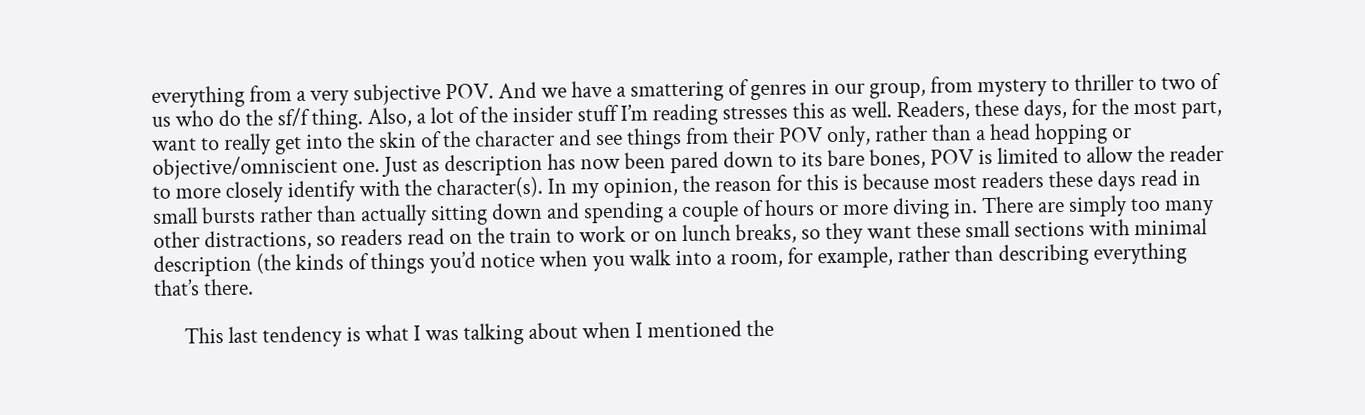everything from a very subjective POV. And we have a smattering of genres in our group, from mystery to thriller to two of us who do the sf/f thing. Also, a lot of the insider stuff I’m reading stresses this as well. Readers, these days, for the most part, want to really get into the skin of the character and see things from their POV only, rather than a head hopping or objective/omniscient one. Just as description has now been pared down to its bare bones, POV is limited to allow the reader to more closely identify with the character(s). In my opinion, the reason for this is because most readers these days read in small bursts rather than actually sitting down and spending a couple of hours or more diving in. There are simply too many other distractions, so readers read on the train to work or on lunch breaks, so they want these small sections with minimal description (the kinds of things you’d notice when you walk into a room, for example, rather than describing everything that’s there.

      This last tendency is what I was talking about when I mentioned the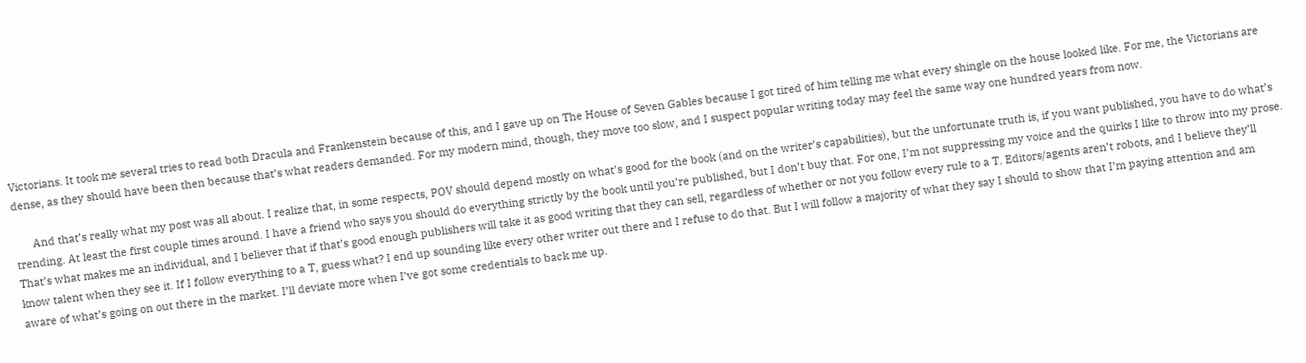Victorians. It took me several tries to read both Dracula and Frankenstein because of this, and I gave up on The House of Seven Gables because I got tired of him telling me what every shingle on the house looked like. For me, the Victorians are dense, as they should have been then because that’s what readers demanded. For my modern mind, though, they move too slow, and I suspect popular writing today may feel the same way one hundred years from now.

      And that’s really what my post was all about. I realize that, in some respects, POV should depend mostly on what’s good for the book (and on the writer’s capabilities), but the unfortunate truth is, if you want published, you have to do what’s trending. At least the first couple times around. I have a friend who says you should do everything strictly by the book until you’re published, but I don’t buy that. For one, I’m not suppressing my voice and the quirks I like to throw into my prose. That’s what makes me an individual, and I believer that if that’s good enough publishers will take it as good writing that they can sell, regardless of whether or not you follow every rule to a T. Editors/agents aren’t robots, and I believe they’ll know talent when they see it. If I follow everything to a T, guess what? I end up sounding like every other writer out there and I refuse to do that. But I will follow a majority of what they say I should to show that I’m paying attention and am aware of what’s going on out there in the market. I’ll deviate more when I’ve got some credentials to back me up.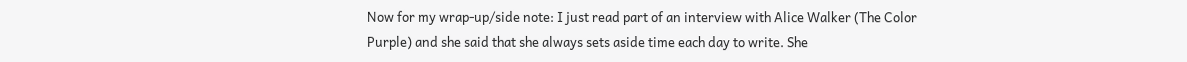Now for my wrap-up/side note: I just read part of an interview with Alice Walker (The Color Purple) and she said that she always sets aside time each day to write. She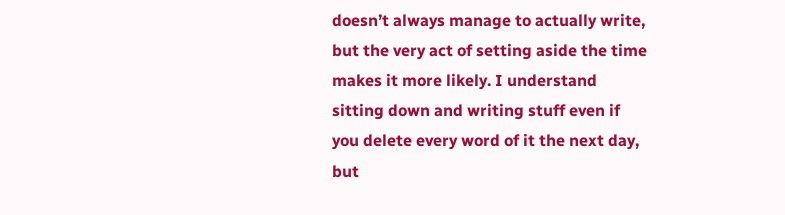doesn’t always manage to actually write, but the very act of setting aside the time makes it more likely. I understand sitting down and writing stuff even if you delete every word of it the next day, but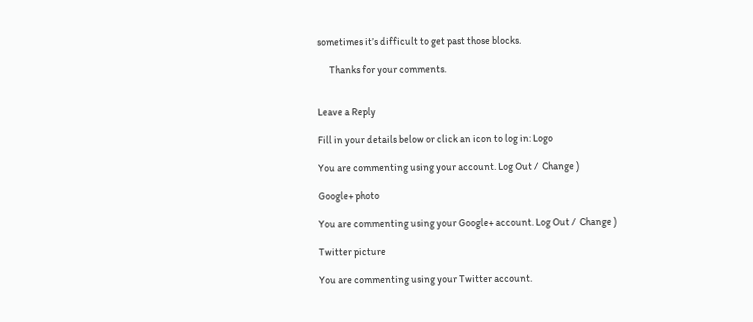sometimes it’s difficult to get past those blocks.

      Thanks for your comments.


Leave a Reply

Fill in your details below or click an icon to log in: Logo

You are commenting using your account. Log Out /  Change )

Google+ photo

You are commenting using your Google+ account. Log Out /  Change )

Twitter picture

You are commenting using your Twitter account.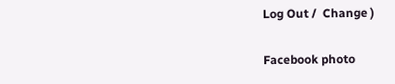Log Out /  Change )

Facebook photo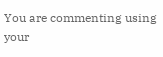You are commenting using your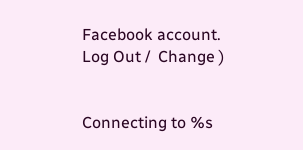Facebook account. Log Out /  Change )


Connecting to %s